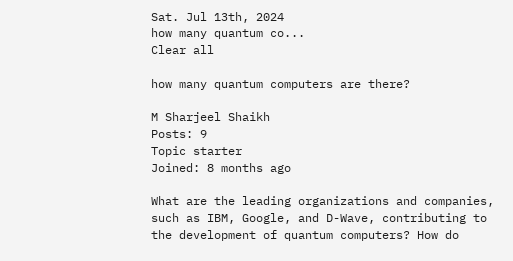Sat. Jul 13th, 2024
how many quantum co...
Clear all

how many quantum computers are there?

M Sharjeel Shaikh
Posts: 9
Topic starter
Joined: 8 months ago

What are the leading organizations and companies, such as IBM, Google, and D-Wave, contributing to the development of quantum computers? How do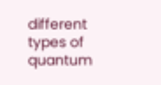different types of quantum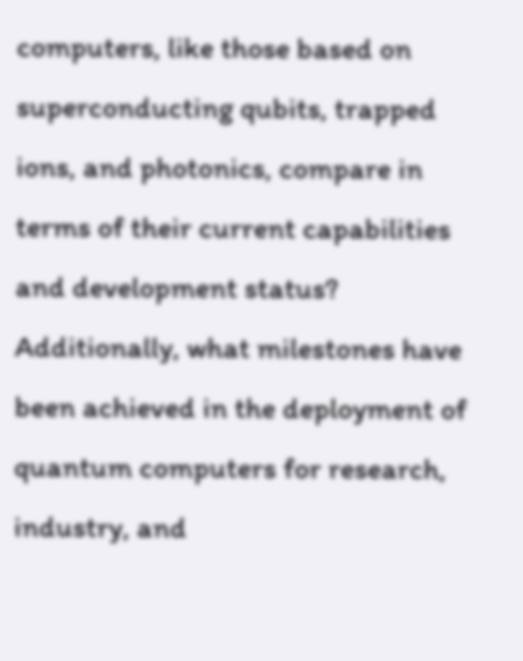computers, like those based on superconducting qubits, trapped ions, and photonics, compare in terms of their current capabilities and development status? Additionally, what milestones have been achieved in the deployment of quantum computers for research, industry, and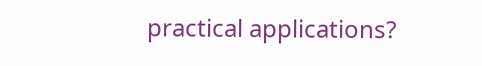practical applications?